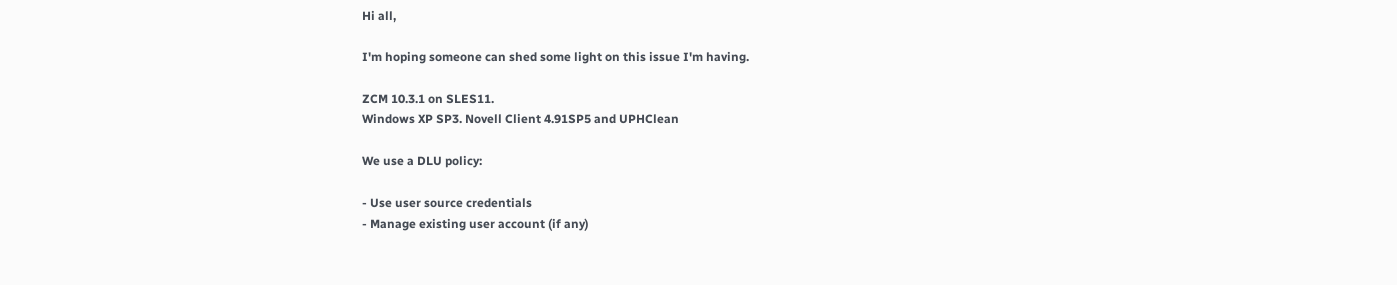Hi all,

I'm hoping someone can shed some light on this issue I'm having.

ZCM 10.3.1 on SLES11.
Windows XP SP3. Novell Client 4.91SP5 and UPHClean

We use a DLU policy:

- Use user source credentials
- Manage existing user account (if any)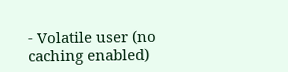- Volatile user (no caching enabled)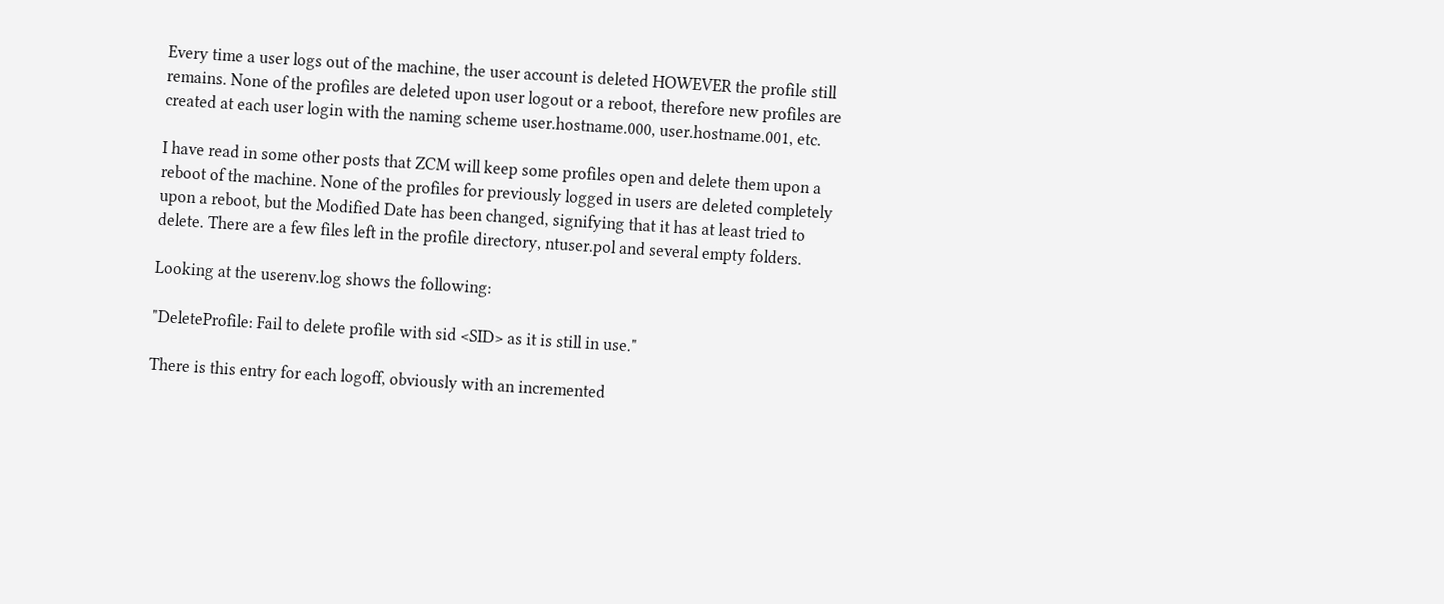Every time a user logs out of the machine, the user account is deleted HOWEVER the profile still remains. None of the profiles are deleted upon user logout or a reboot, therefore new profiles are created at each user login with the naming scheme user.hostname.000, user.hostname.001, etc.

I have read in some other posts that ZCM will keep some profiles open and delete them upon a reboot of the machine. None of the profiles for previously logged in users are deleted completely upon a reboot, but the Modified Date has been changed, signifying that it has at least tried to delete. There are a few files left in the profile directory, ntuser.pol and several empty folders.

Looking at the userenv.log shows the following:

"DeleteProfile: Fail to delete profile with sid <SID> as it is still in use."

There is this entry for each logoff, obviously with an incremented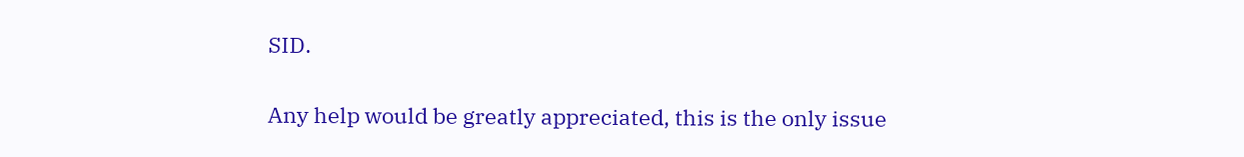SID.

Any help would be greatly appreciated, this is the only issue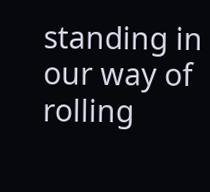standing in our way of rolling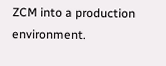ZCM into a production environment.